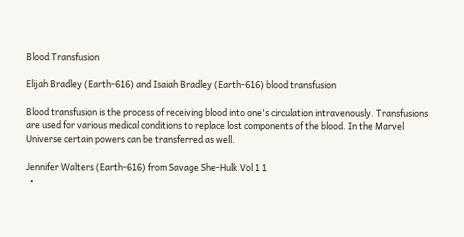Blood Transfusion

Elijah Bradley (Earth-616) and Isaiah Bradley (Earth-616) blood transfusion

Blood transfusion is the process of receiving blood into one's circulation intravenously. Transfusions are used for various medical conditions to replace lost components of the blood. In the Marvel Universe certain powers can be transferred as well.

Jennifer Walters (Earth-616) from Savage She-Hulk Vol 1 1
  •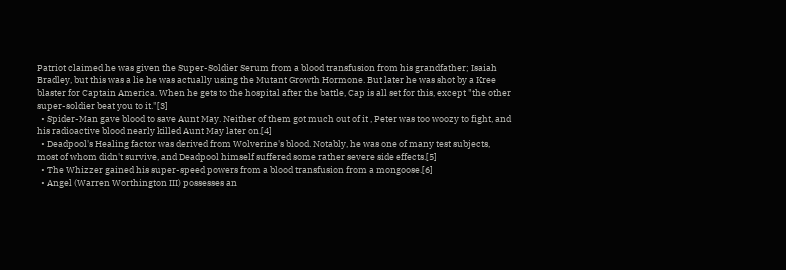Patriot claimed he was given the Super-Soldier Serum from a blood transfusion from his grandfather; Isaiah Bradley, but this was a lie he was actually using the Mutant Growth Hormone. But later he was shot by a Kree blaster for Captain America. When he gets to the hospital after the battle, Cap is all set for this, except "the other super-soldier beat you to it."[3]
  • Spider-Man gave blood to save Aunt May. Neither of them got much out of it , Peter was too woozy to fight, and his radioactive blood nearly killed Aunt May later on.[4]
  • Deadpool's Healing factor was derived from Wolverine's blood. Notably, he was one of many test subjects, most of whom didn't survive, and Deadpool himself suffered some rather severe side effects.[5]
  • The Whizzer gained his super-speed powers from a blood transfusion from a mongoose.[6]
  • Angel (Warren Worthington III) possesses an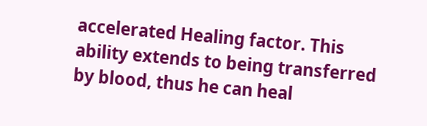accelerated Healing factor. This ability extends to being transferred by blood, thus he can heal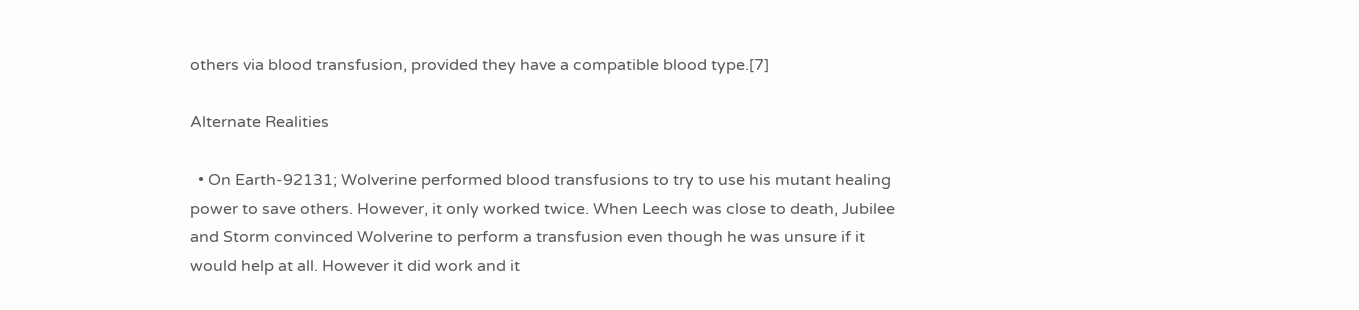others via blood transfusion, provided they have a compatible blood type.[7]

Alternate Realities

  • On Earth-92131; Wolverine performed blood transfusions to try to use his mutant healing power to save others. However, it only worked twice. When Leech was close to death, Jubilee and Storm convinced Wolverine to perform a transfusion even though he was unsure if it would help at all. However it did work and it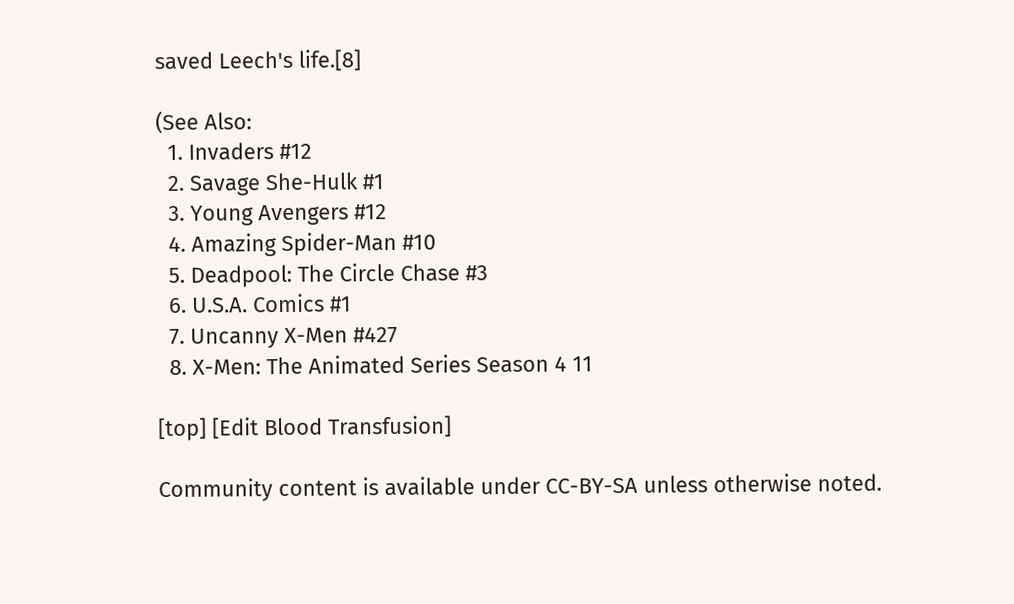saved Leech's life.[8]

(See Also:
  1. Invaders #12
  2. Savage She-Hulk #1
  3. Young Avengers #12
  4. Amazing Spider-Man #10
  5. Deadpool: The Circle Chase #3
  6. U.S.A. Comics #1
  7. Uncanny X-Men #427
  8. X-Men: The Animated Series Season 4 11

[top] [Edit Blood Transfusion]

Community content is available under CC-BY-SA unless otherwise noted.